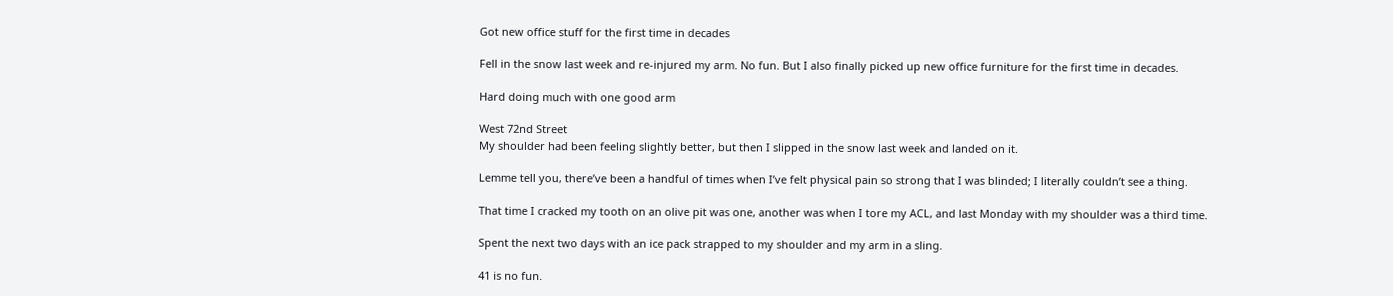Got new office stuff for the first time in decades

Fell in the snow last week and re-injured my arm. No fun. But I also finally picked up new office furniture for the first time in decades.

Hard doing much with one good arm

West 72nd Street
My shoulder had been feeling slightly better, but then I slipped in the snow last week and landed on it.

Lemme tell you, there’ve been a handful of times when I’ve felt physical pain so strong that I was blinded; I literally couldn’t see a thing.

That time I cracked my tooth on an olive pit was one, another was when I tore my ACL, and last Monday with my shoulder was a third time.

Spent the next two days with an ice pack strapped to my shoulder and my arm in a sling.

41 is no fun.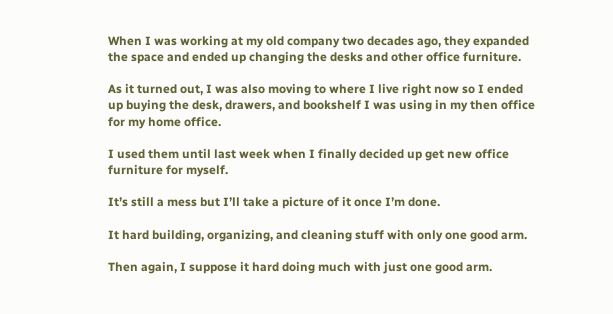When I was working at my old company two decades ago, they expanded the space and ended up changing the desks and other office furniture.

As it turned out, I was also moving to where I live right now so I ended up buying the desk, drawers, and bookshelf I was using in my then office for my home office.

I used them until last week when I finally decided up get new office furniture for myself.

It’s still a mess but I’ll take a picture of it once I’m done.

It hard building, organizing, and cleaning stuff with only one good arm.

Then again, I suppose it hard doing much with just one good arm.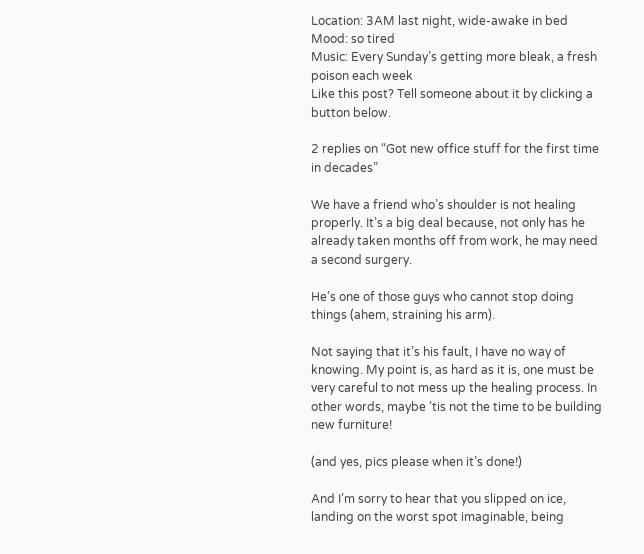Location: 3AM last night, wide-awake in bed
Mood: so tired
Music: Every Sunday’s getting more bleak, a fresh poison each week
Like this post? Tell someone about it by clicking a button below.

2 replies on “Got new office stuff for the first time in decades”

We have a friend who’s shoulder is not healing properly. It’s a big deal because, not only has he already taken months off from work, he may need a second surgery.

He’s one of those guys who cannot stop doing things (ahem, straining his arm).

Not saying that it’s his fault, I have no way of knowing. My point is, as hard as it is, one must be very careful to not mess up the healing process. In other words, maybe ’tis not the time to be building new furniture!

(and yes, pics please when it’s done!)

And I’m sorry to hear that you slipped on ice, landing on the worst spot imaginable, being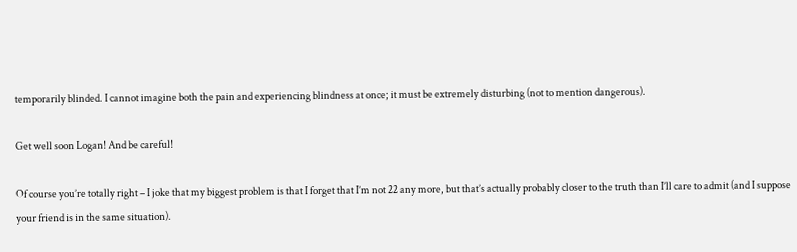temporarily blinded. I cannot imagine both the pain and experiencing blindness at once; it must be extremely disturbing (not to mention dangerous).

Get well soon Logan! And be careful!

Of course you’re totally right – I joke that my biggest problem is that I forget that I’m not 22 any more, but that’s actually probably closer to the truth than I’ll care to admit (and I suppose your friend is in the same situation).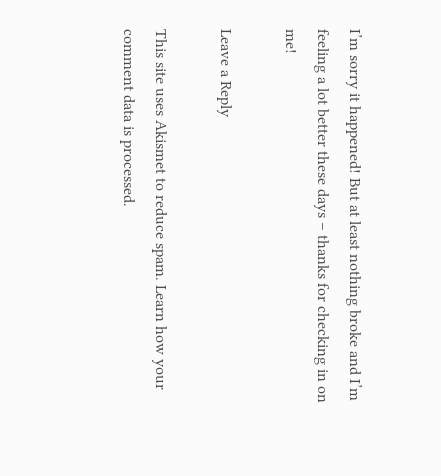I’m sorry it happened! But at least nothing broke and I’m feeling a lot better these days – thanks for checking in on me!

Leave a Reply

This site uses Akismet to reduce spam. Learn how your comment data is processed.